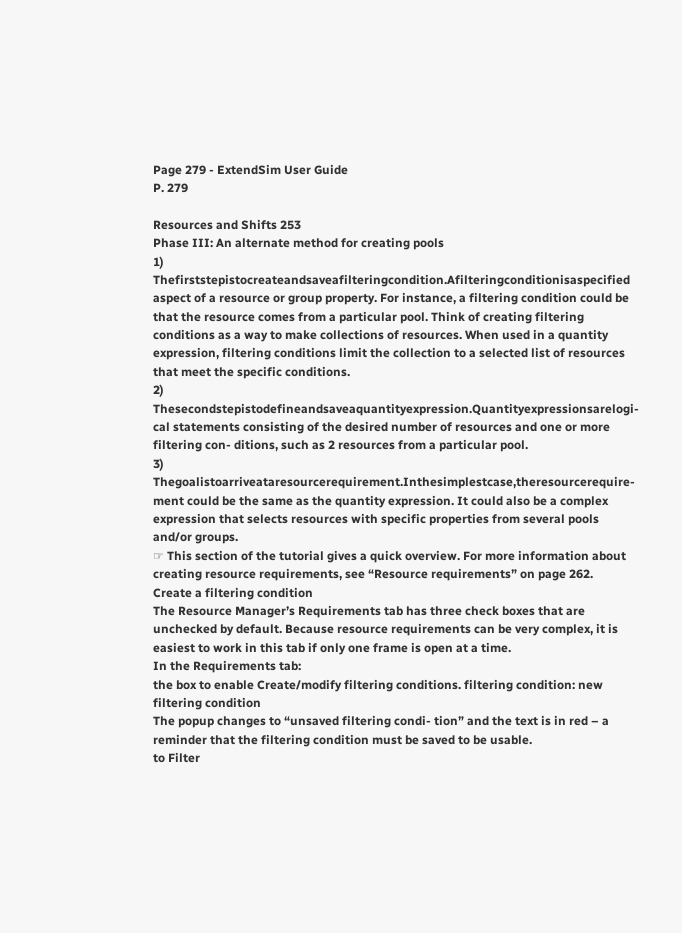Page 279 - ExtendSim User Guide
P. 279

Resources and Shifts 253
Phase III: An alternate method for creating pools
1) Thefirststepistocreateandsaveafilteringcondition.Afilteringconditionisaspecified aspect of a resource or group property. For instance, a filtering condition could be that the resource comes from a particular pool. Think of creating filtering conditions as a way to make collections of resources. When used in a quantity expression, filtering conditions limit the collection to a selected list of resources that meet the specific conditions.
2) Thesecondstepistodefineandsaveaquantityexpression.Quantityexpressionsarelogi- cal statements consisting of the desired number of resources and one or more filtering con- ditions, such as 2 resources from a particular pool.
3) Thegoalistoarriveataresourcerequirement.Inthesimplestcase,theresourcerequire- ment could be the same as the quantity expression. It could also be a complex expression that selects resources with specific properties from several pools and/or groups.
☞ This section of the tutorial gives a quick overview. For more information about creating resource requirements, see “Resource requirements” on page 262.
Create a filtering condition
The Resource Manager’s Requirements tab has three check boxes that are unchecked by default. Because resource requirements can be very complex, it is easiest to work in this tab if only one frame is open at a time.
In the Requirements tab:
the box to enable Create/modify filtering conditions. filtering condition: new filtering condition
The popup changes to “unsaved filtering condi- tion” and the text is in red – a reminder that the filtering condition must be saved to be usable.
to Filter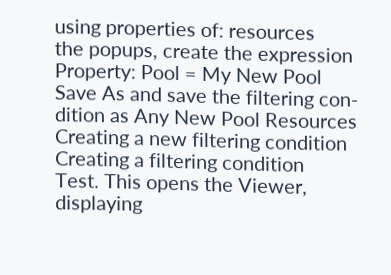using properties of: resources
the popups, create the expression Property: Pool = My New Pool
Save As and save the filtering con- dition as Any New Pool Resources
Creating a new filtering condition
Creating a filtering condition
Test. This opens the Viewer, displaying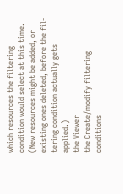which resources the filtering condition would select at this time. (New resources might be added, or existing ones deleted, before the fil- tering condition actually gets applied.)
the Viewer
the Create/modify filtering conditions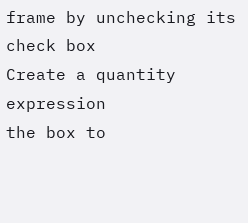frame by unchecking its check box
Create a quantity expression
the box to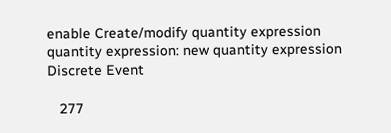enable Create/modify quantity expression quantity expression: new quantity expression
Discrete Event

   277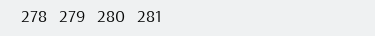278   279   280   281